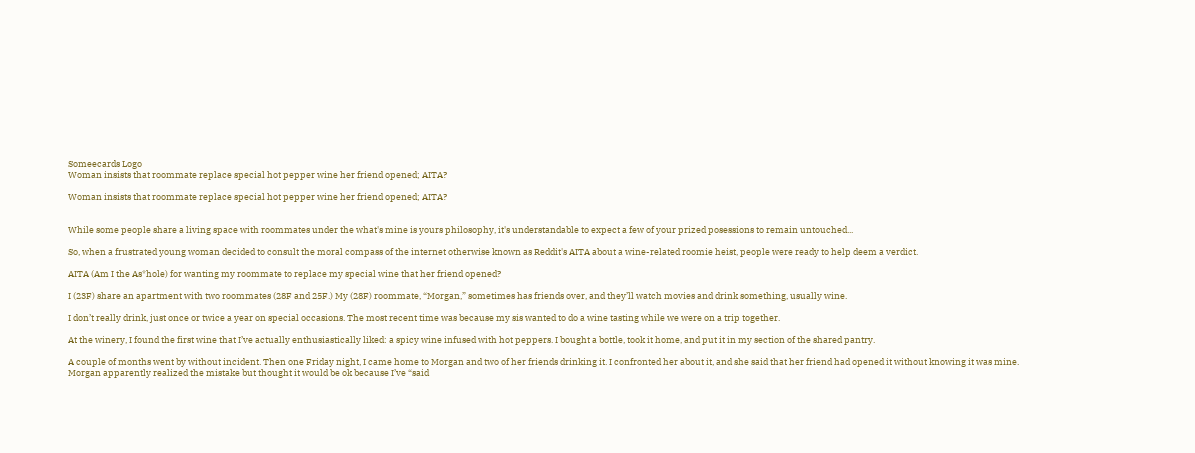Someecards Logo
Woman insists that roommate replace special hot pepper wine her friend opened; AITA?

Woman insists that roommate replace special hot pepper wine her friend opened; AITA?


While some people share a living space with roommates under the what's mine is yours philosophy, it's understandable to expect a few of your prized posessions to remain untouched...

So, when a frustrated young woman decided to consult the moral compass of the internet otherwise known as Reddit's AITA about a wine-related roomie heist, people were ready to help deem a verdict.

AITA (Am I the As*hole) for wanting my roommate to replace my special wine that her friend opened?

I (23F) share an apartment with two roommates (28F and 25F.) My (28F) roommate, “Morgan,” sometimes has friends over, and they’ll watch movies and drink something, usually wine.

I don’t really drink, just once or twice a year on special occasions. The most recent time was because my sis wanted to do a wine tasting while we were on a trip together.

At the winery, I found the first wine that I’ve actually enthusiastically liked: a spicy wine infused with hot peppers. I bought a bottle, took it home, and put it in my section of the shared pantry.

A couple of months went by without incident. Then one Friday night, I came home to Morgan and two of her friends drinking it. I confronted her about it, and she said that her friend had opened it without knowing it was mine. Morgan apparently realized the mistake but thought it would be ok because I’ve “said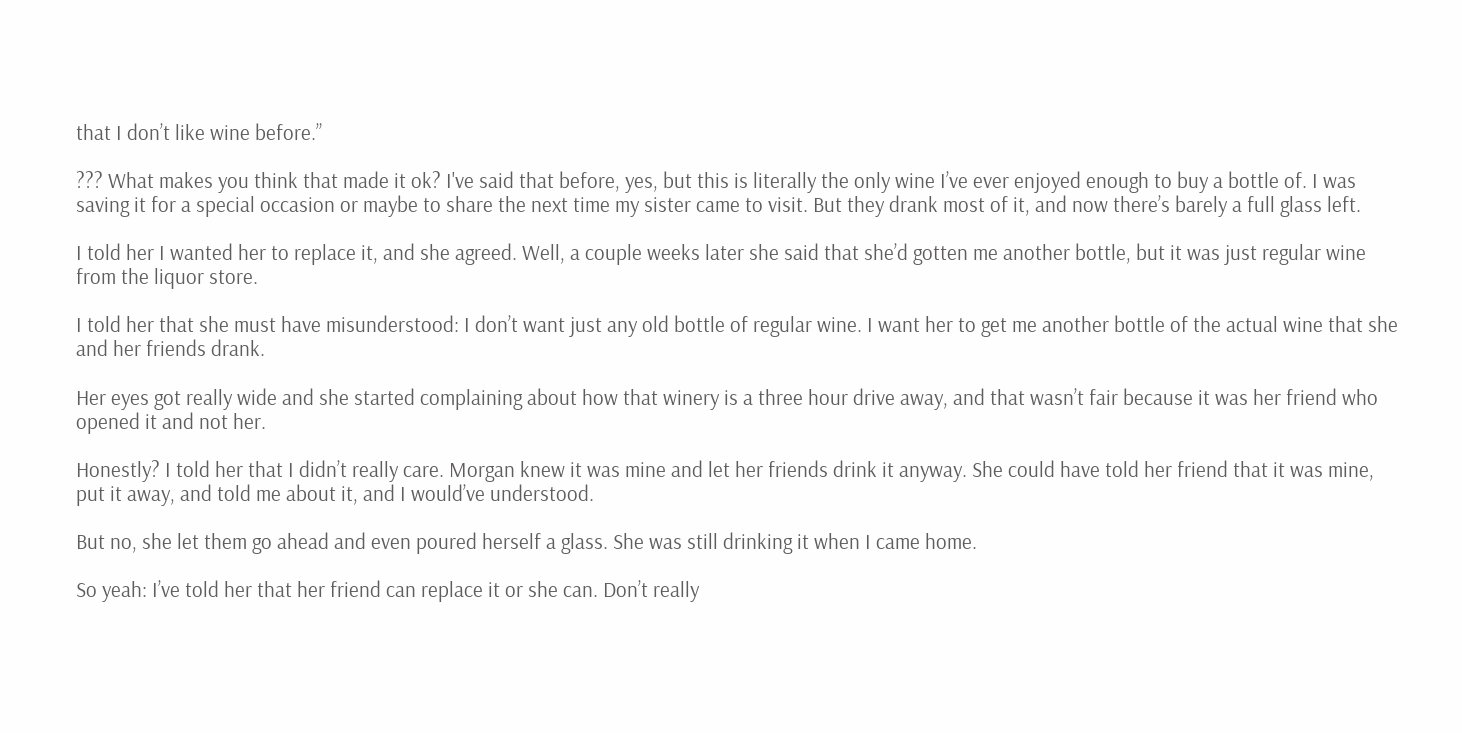that I don’t like wine before.”

??? What makes you think that made it ok? I've said that before, yes, but this is literally the only wine I’ve ever enjoyed enough to buy a bottle of. I was saving it for a special occasion or maybe to share the next time my sister came to visit. But they drank most of it, and now there’s barely a full glass left.

I told her I wanted her to replace it, and she agreed. Well, a couple weeks later she said that she’d gotten me another bottle, but it was just regular wine from the liquor store.

I told her that she must have misunderstood: I don’t want just any old bottle of regular wine. I want her to get me another bottle of the actual wine that she and her friends drank.

Her eyes got really wide and she started complaining about how that winery is a three hour drive away, and that wasn’t fair because it was her friend who opened it and not her.

Honestly? I told her that I didn’t really care. Morgan knew it was mine and let her friends drink it anyway. She could have told her friend that it was mine, put it away, and told me about it, and I would’ve understood.

But no, she let them go ahead and even poured herself a glass. She was still drinking it when I came home.

So yeah: I’ve told her that her friend can replace it or she can. Don’t really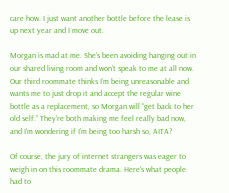care how. I just want another bottle before the lease is up next year and I move out.

Morgan is mad at me. She’s been avoiding hanging out in our shared living room and won’t speak to me at all now. Our third roommate thinks I’m being unreasonable and wants me to just drop it and accept the regular wine bottle as a replacement, so Morgan will “get back to her old self.” They’re both making me feel really bad now, and I’m wondering if I’m being too harsh so, AITA?

Of course, the jury of internet strangers was eager to weigh in on this roommate drama. Here's what people had to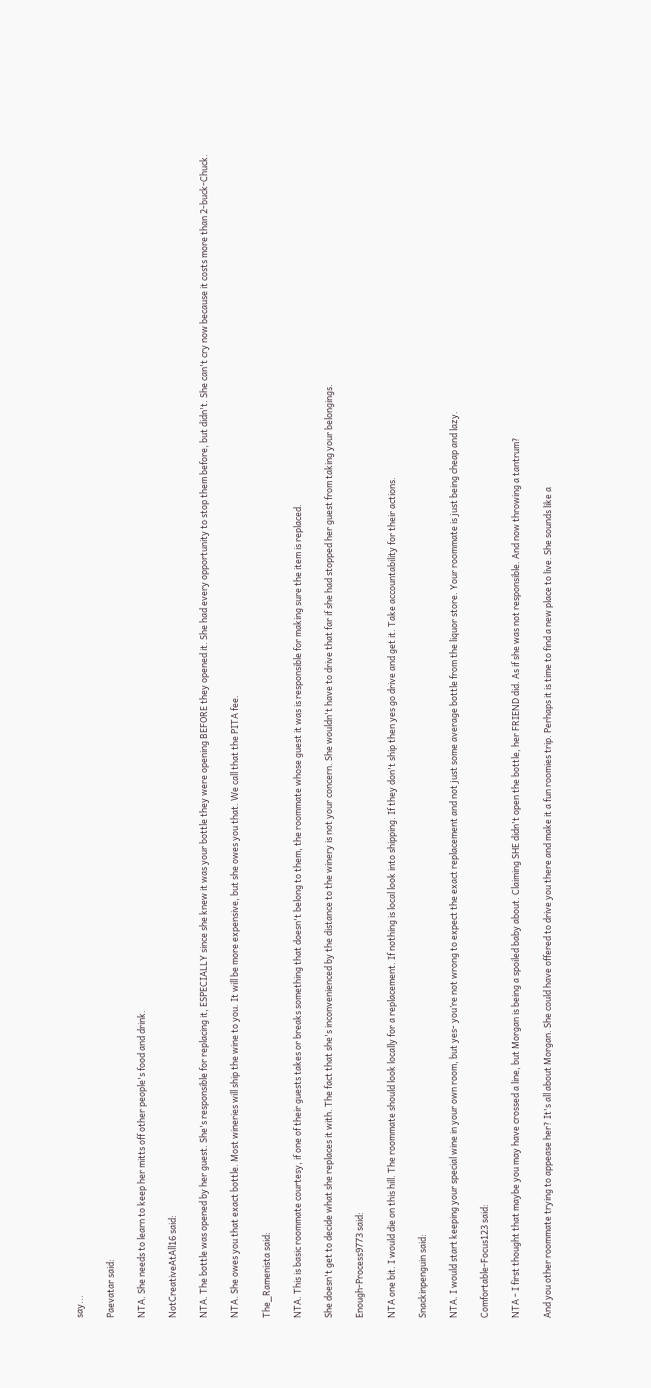say...

Paevatar said:

NTA. She needs to learn to keep her mitts off other people's food and drink.

NotCreativeAtAll16 said:

NTA. The bottle was opened by her guest. She's responsible for replacing it, ESPECIALLY since she knew it was your bottle they were opening BEFORE they opened it. She had every opportunity to stop them before, but didn't. She can't cry now because it costs more than 2-buck-Chuck.

NTA. She owes you that exact bottle. Most wineries will ship the wine to you. It will be more expensive, but she owes you that. We call that the PITA fee.

The_Ramenista said:

NTA. This is basic roommate courtesy, if one of their guests takes or breaks something that doesn't belong to them, the roommate whose guest it was is responsible for making sure the item is replaced.

She doesn't get to decide what she replaces it with. The fact that she's inconvenienced by the distance to the winery is not your concern. She wouldn't have to drive that far if she had stopped her guest from taking your belongings.

Enough-Process9773 said:

NTA one bit. I would die on this hill. The roommate should look locally for a replacement. If nothing is local look into shipping. If they don't ship then yes go drive and get it. Take accountability for their actions.

Snackinpenguin said:

NTA. I would start keeping your special wine in your own room, but yes- you’re not wrong to expect the exact replacement and not just some average bottle from the liquor store. Your roommate is just being cheap and lazy.

Comfortable-Focus123 said:

NTA - I first thought that maybe you may have crossed a line, but Morgan is being a spoiled baby about. Claiming SHE didn't open the bottle, her FRIEND did. As if she was not responsible. And now throwing a tantrum?

And you other roommate trying to appease her? It's all about Morgan. She could have offered to drive you there and make it a fun roomies trip. Perhaps it is time to find a new place to live. She sounds like a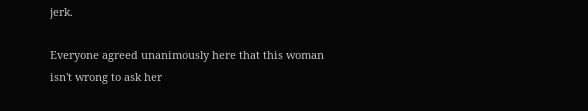jerk.

Everyone agreed unanimously here that this woman isn't wrong to ask her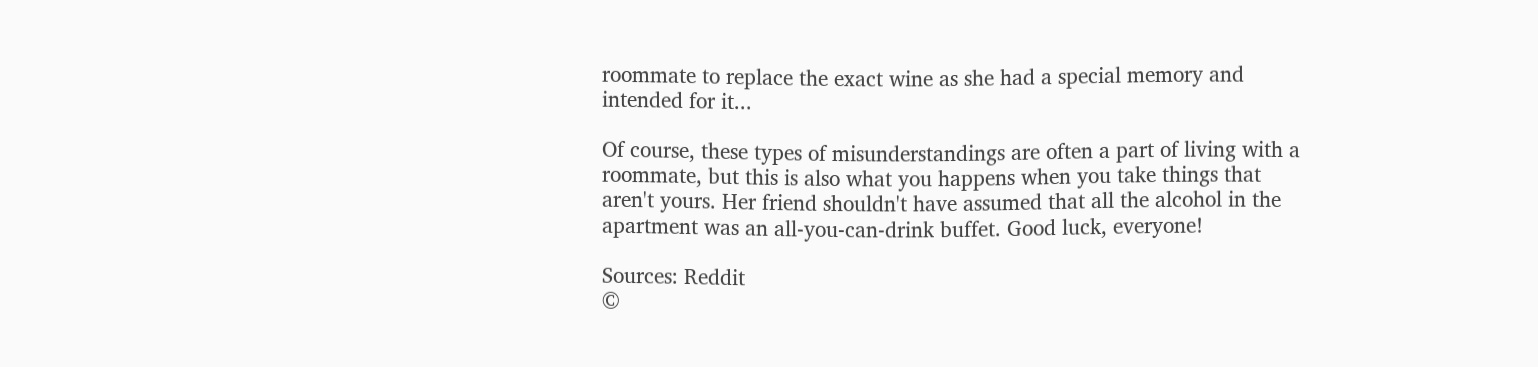roommate to replace the exact wine as she had a special memory and intended for it...

Of course, these types of misunderstandings are often a part of living with a roommate, but this is also what you happens when you take things that aren't yours. Her friend shouldn't have assumed that all the alcohol in the apartment was an all-you-can-drink buffet. Good luck, everyone!

Sources: Reddit
©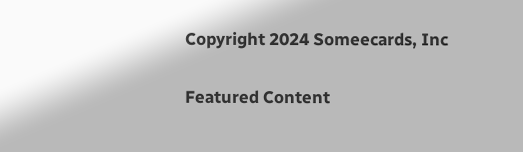Copyright 2024 Someecards, Inc

Featured Content